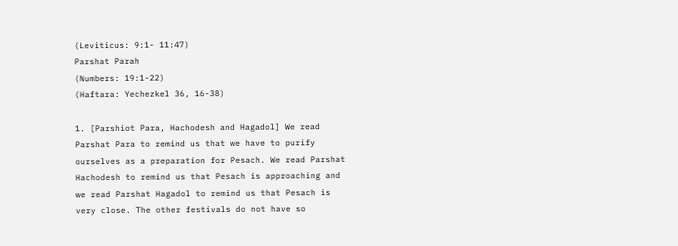(Leviticus: 9:1- 11:47)
Parshat Parah
(Numbers: 19:1-22)
(Haftara: Yechezkel 36, 16-38)

1. [Parshiot Para, Hachodesh and Hagadol] We read Parshat Para to remind us that we have to purify ourselves as a preparation for Pesach. We read Parshat Hachodesh to remind us that Pesach is approaching and we read Parshat Hagadol to remind us that Pesach is very close. The other festivals do not have so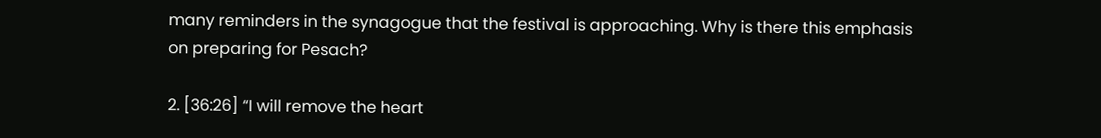many reminders in the synagogue that the festival is approaching. Why is there this emphasis on preparing for Pesach?

2. [36:26] “I will remove the heart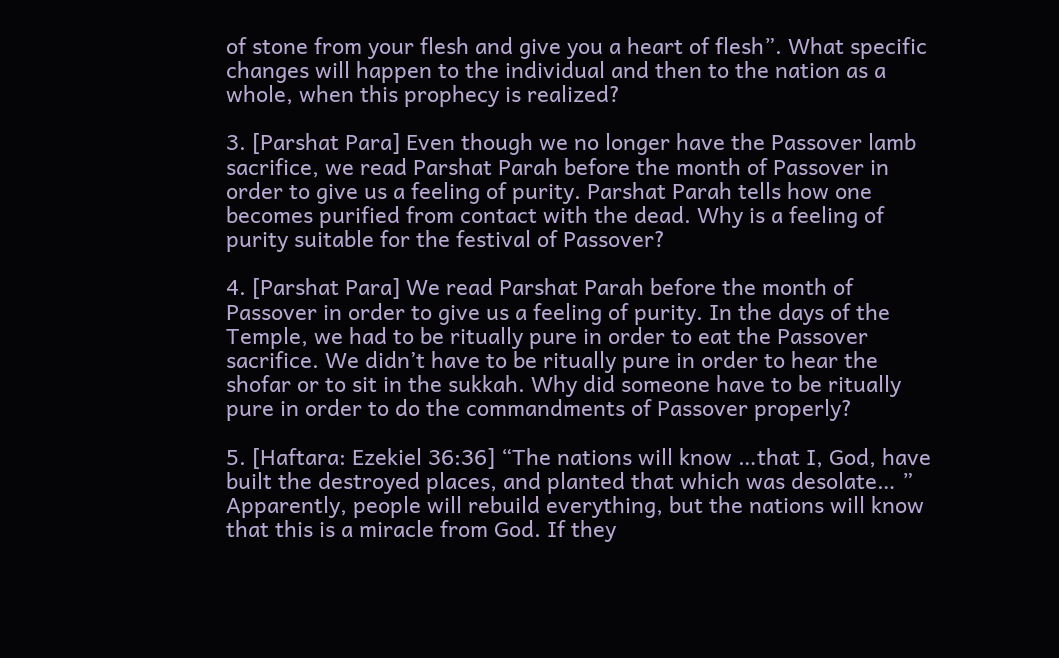of stone from your flesh and give you a heart of flesh”. What specific changes will happen to the individual and then to the nation as a whole, when this prophecy is realized?

3. [Parshat Para] Even though we no longer have the Passover lamb sacrifice, we read Parshat Parah before the month of Passover in order to give us a feeling of purity. Parshat Parah tells how one becomes purified from contact with the dead. Why is a feeling of purity suitable for the festival of Passover?

4. [Parshat Para] We read Parshat Parah before the month of Passover in order to give us a feeling of purity. In the days of the Temple, we had to be ritually pure in order to eat the Passover sacrifice. We didn’t have to be ritually pure in order to hear the shofar or to sit in the sukkah. Why did someone have to be ritually pure in order to do the commandments of Passover properly?

5. [Haftara: Ezekiel 36:36] “The nations will know …that I, God, have built the destroyed places, and planted that which was desolate… ” Apparently, people will rebuild everything, but the nations will know that this is a miracle from God. If they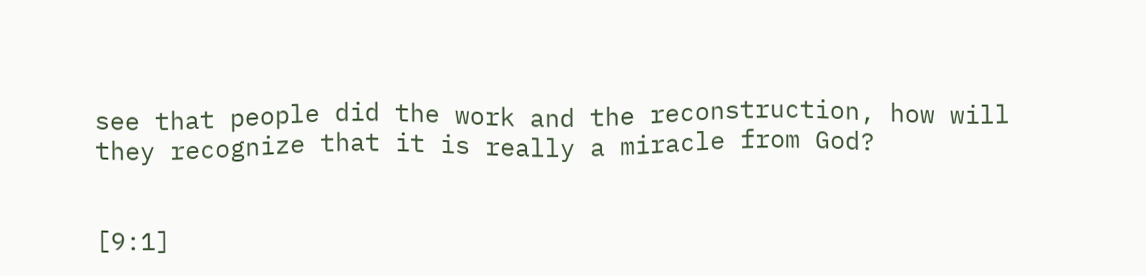see that people did the work and the reconstruction, how will they recognize that it is really a miracle from God?


[9:1]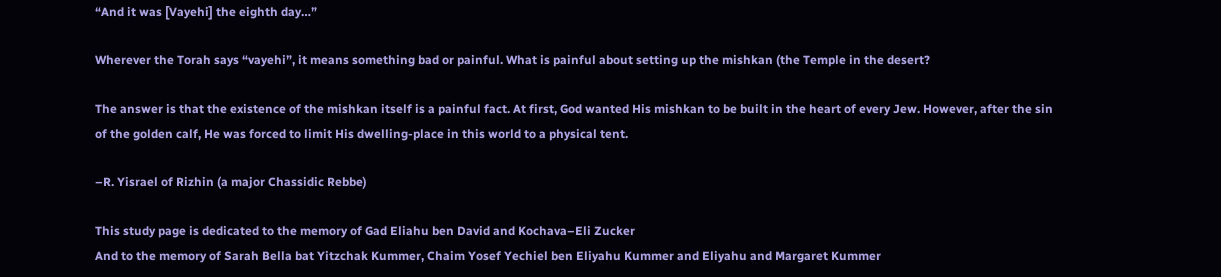“And it was [Vayehi] the eighth day…”

Wherever the Torah says “vayehi”, it means something bad or painful. What is painful about setting up the mishkan (the Temple in the desert?

The answer is that the existence of the mishkan itself is a painful fact. At first, God wanted His mishkan to be built in the heart of every Jew. However, after the sin of the golden calf, He was forced to limit His dwelling-place in this world to a physical tent.

–R. Yisrael of Rizhin (a major Chassidic Rebbe)

This study page is dedicated to the memory of Gad Eliahu ben David and Kochava–Eli Zucker
And to the memory of Sarah Bella bat Yitzchak Kummer, Chaim Yosef Yechiel ben Eliyahu Kummer and Eliyahu and Margaret Kummer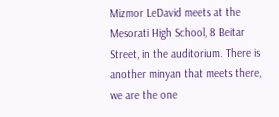Mizmor LeDavid meets at the Mesorati High School, 8 Beitar Street, in the auditorium. There is another minyan that meets there, we are the one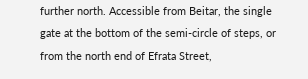further north. Accessible from Beitar, the single gate at the bottom of the semi-circle of steps, or from the north end of Efrata Street,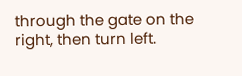through the gate on the right, then turn left.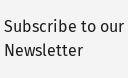Subscribe to our Newsletter